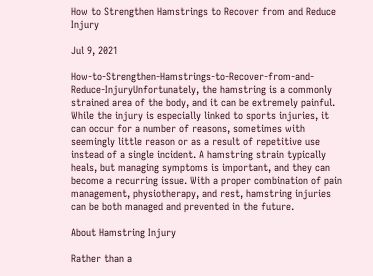How to Strengthen Hamstrings to Recover from and Reduce Injury

Jul 9, 2021

How-to-Strengthen-Hamstrings-to-Recover-from-and-Reduce-InjuryUnfortunately, the hamstring is a commonly strained area of the body, and it can be extremely painful. While the injury is especially linked to sports injuries, it can occur for a number of reasons, sometimes with seemingly little reason or as a result of repetitive use instead of a single incident. A hamstring strain typically heals, but managing symptoms is important, and they can become a recurring issue. With a proper combination of pain management, physiotherapy, and rest, hamstring injuries can be both managed and prevented in the future.

About Hamstring Injury

Rather than a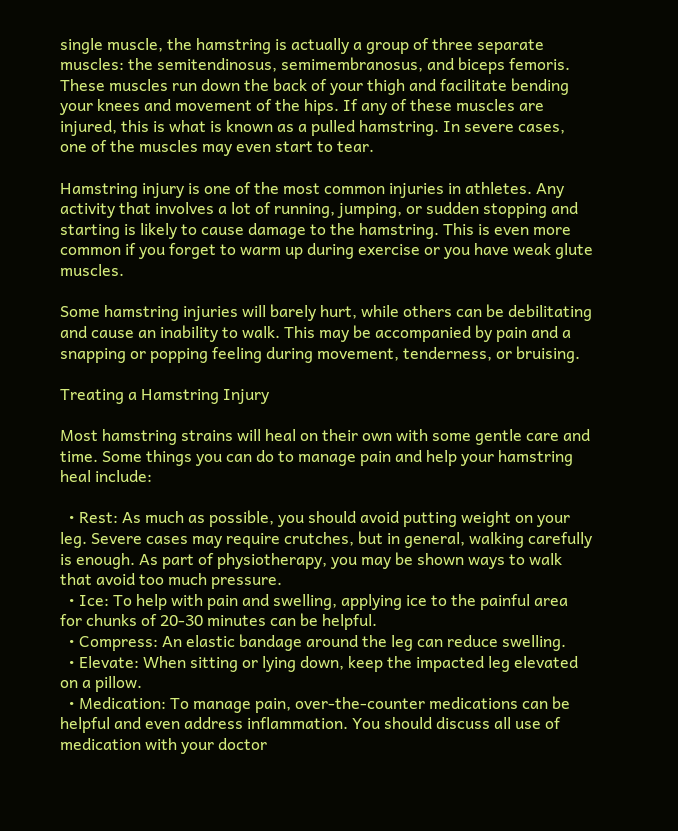single muscle, the hamstring is actually a group of three separate muscles: the semitendinosus, semimembranosus, and biceps femoris. These muscles run down the back of your thigh and facilitate bending your knees and movement of the hips. If any of these muscles are injured, this is what is known as a pulled hamstring. In severe cases, one of the muscles may even start to tear.

Hamstring injury is one of the most common injuries in athletes. Any activity that involves a lot of running, jumping, or sudden stopping and starting is likely to cause damage to the hamstring. This is even more common if you forget to warm up during exercise or you have weak glute muscles.

Some hamstring injuries will barely hurt, while others can be debilitating and cause an inability to walk. This may be accompanied by pain and a snapping or popping feeling during movement, tenderness, or bruising.

Treating a Hamstring Injury

Most hamstring strains will heal on their own with some gentle care and time. Some things you can do to manage pain and help your hamstring heal include:

  • Rest: As much as possible, you should avoid putting weight on your leg. Severe cases may require crutches, but in general, walking carefully is enough. As part of physiotherapy, you may be shown ways to walk that avoid too much pressure.
  • Ice: To help with pain and swelling, applying ice to the painful area for chunks of 20-30 minutes can be helpful.
  • Compress: An elastic bandage around the leg can reduce swelling.
  • Elevate: When sitting or lying down, keep the impacted leg elevated on a pillow.
  • Medication: To manage pain, over-the-counter medications can be helpful and even address inflammation. You should discuss all use of medication with your doctor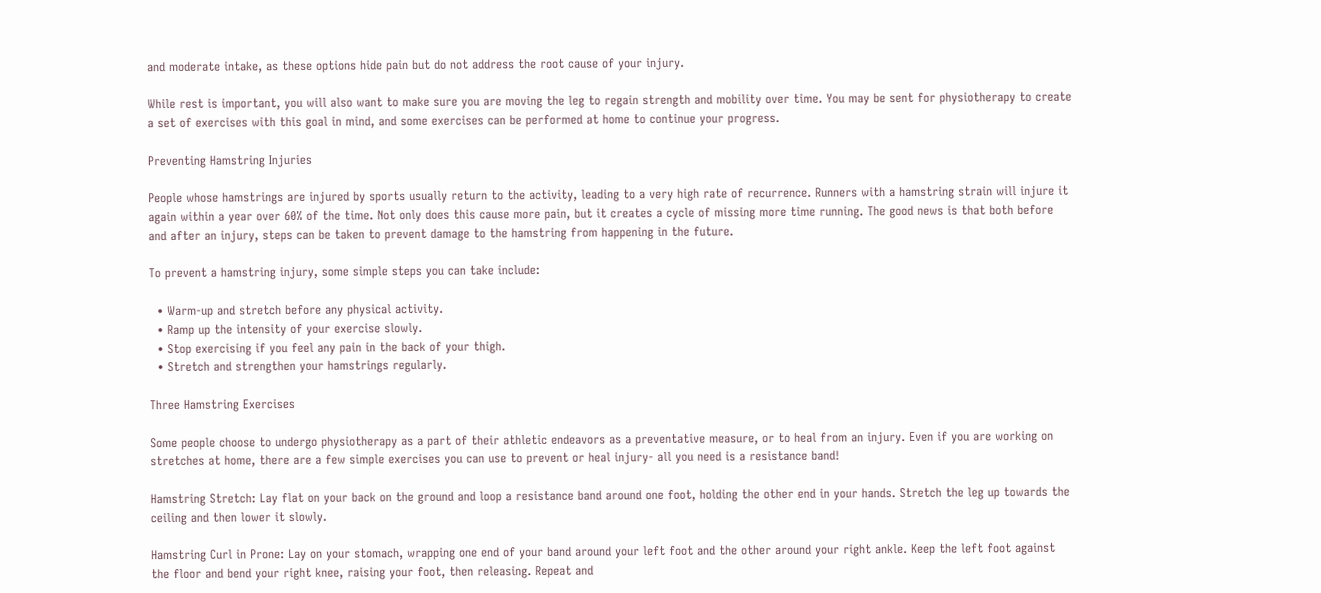and moderate intake, as these options hide pain but do not address the root cause of your injury.

While rest is important, you will also want to make sure you are moving the leg to regain strength and mobility over time. You may be sent for physiotherapy to create a set of exercises with this goal in mind, and some exercises can be performed at home to continue your progress.

Preventing Hamstring Injuries

People whose hamstrings are injured by sports usually return to the activity, leading to a very high rate of recurrence. Runners with a hamstring strain will injure it again within a year over 60% of the time. Not only does this cause more pain, but it creates a cycle of missing more time running. The good news is that both before and after an injury, steps can be taken to prevent damage to the hamstring from happening in the future.

To prevent a hamstring injury, some simple steps you can take include:

  • Warm-up and stretch before any physical activity.
  • Ramp up the intensity of your exercise slowly.
  • Stop exercising if you feel any pain in the back of your thigh.
  • Stretch and strengthen your hamstrings regularly.

Three Hamstring Exercises

Some people choose to undergo physiotherapy as a part of their athletic endeavors as a preventative measure, or to heal from an injury. Even if you are working on stretches at home, there are a few simple exercises you can use to prevent or heal injury- all you need is a resistance band!

Hamstring Stretch: Lay flat on your back on the ground and loop a resistance band around one foot, holding the other end in your hands. Stretch the leg up towards the ceiling and then lower it slowly.

Hamstring Curl in Prone: Lay on your stomach, wrapping one end of your band around your left foot and the other around your right ankle. Keep the left foot against the floor and bend your right knee, raising your foot, then releasing. Repeat and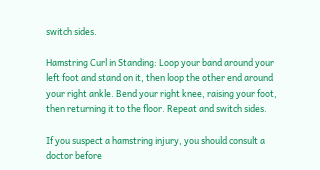switch sides.

Hamstring Curl in Standing: Loop your band around your left foot and stand on it, then loop the other end around your right ankle. Bend your right knee, raising your foot, then returning it to the floor. Repeat and switch sides.

If you suspect a hamstring injury, you should consult a doctor before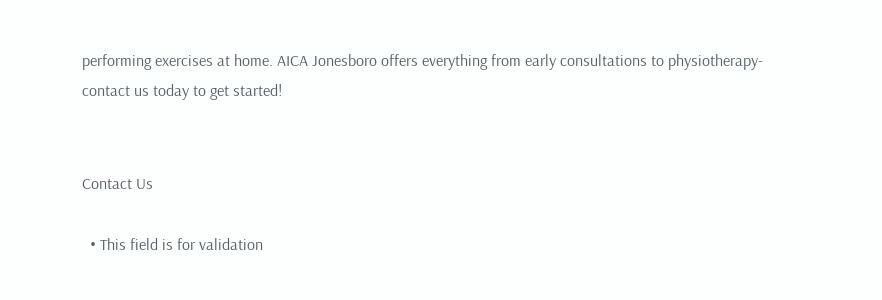performing exercises at home. AICA Jonesboro offers everything from early consultations to physiotherapy- contact us today to get started!


Contact Us

  • This field is for validation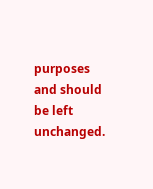purposes and should be left unchanged.